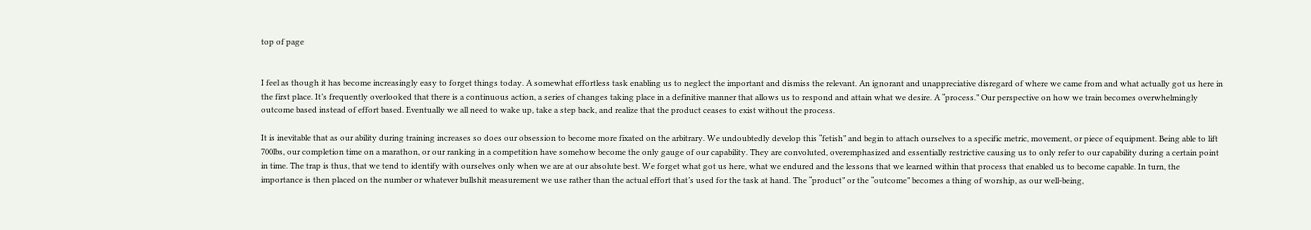top of page


I feel as though it has become increasingly easy to forget things today. A somewhat effortless task enabling us to neglect the important and dismiss the relevant. An ignorant and unappreciative disregard of where we came from and what actually got us here in the first place. It’s frequently overlooked that there is a continuous action, a series of changes taking place in a definitive manner that allows us to respond and attain what we desire. A “process.” Our perspective on how we train becomes overwhelmingly outcome based instead of effort based. Eventually we all need to wake up, take a step back, and realize that the product ceases to exist without the process.

It is inevitable that as our ability during training increases so does our obsession to become more fixated on the arbitrary. We undoubtedly develop this “fetish” and begin to attach ourselves to a specific metric, movement, or piece of equipment. Being able to lift 700lbs, our completion time on a marathon, or our ranking in a competition have somehow become the only gauge of our capability. They are convoluted, overemphasized and essentially restrictive causing us to only refer to our capability during a certain point in time. The trap is thus, that we tend to identify with ourselves only when we are at our absolute best. We forget what got us here, what we endured and the lessons that we learned within that process that enabled us to become capable. In turn, the importance is then placed on the number or whatever bullshit measurement we use rather than the actual effort that’s used for the task at hand. The “product” or the “outcome” becomes a thing of worship, as our well-being,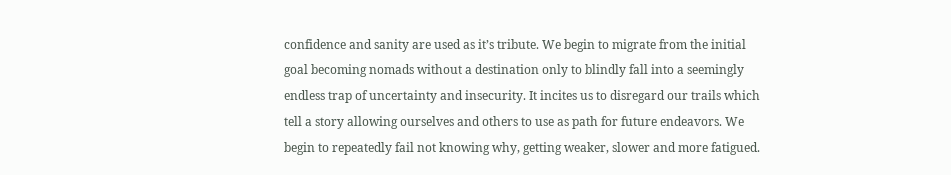confidence and sanity are used as it’s tribute. We begin to migrate from the initial goal becoming nomads without a destination only to blindly fall into a seemingly endless trap of uncertainty and insecurity. It incites us to disregard our trails which tell a story allowing ourselves and others to use as path for future endeavors. We begin to repeatedly fail not knowing why, getting weaker, slower and more fatigued.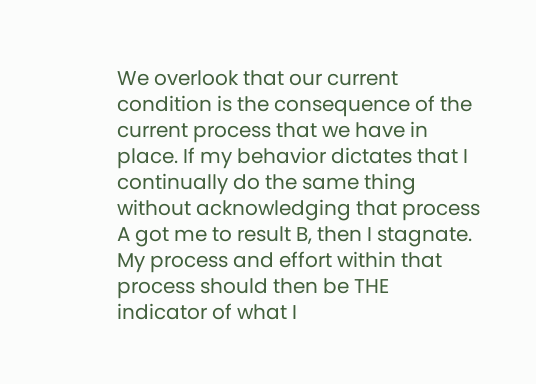We overlook that our current condition is the consequence of the current process that we have in place. If my behavior dictates that I continually do the same thing without acknowledging that process A got me to result B, then I stagnate. My process and effort within that process should then be THE indicator of what I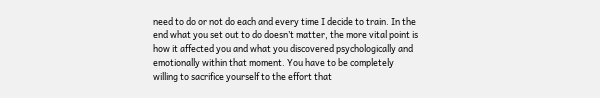need to do or not do each and every time I decide to train. In the end what you set out to do doesn’t matter, the more vital point is how it affected you and what you discovered psychologically and emotionally within that moment. You have to be completely willing to sacrifice yourself to the effort that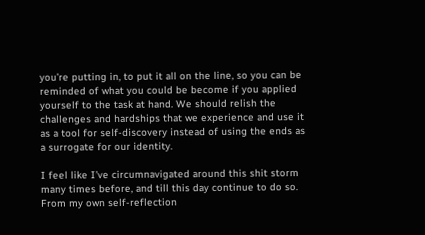you’re putting in, to put it all on the line, so you can be reminded of what you could be become if you applied yourself to the task at hand. We should relish the challenges and hardships that we experience and use it as a tool for self-discovery instead of using the ends as a surrogate for our identity.

I feel like I’ve circumnavigated around this shit storm many times before, and till this day continue to do so. From my own self-reflection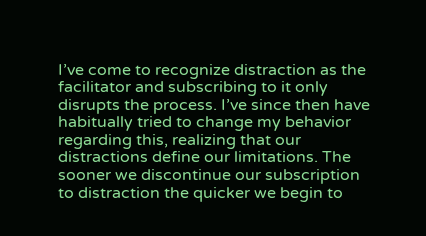I’ve come to recognize distraction as the facilitator and subscribing to it only disrupts the process. I’ve since then have habitually tried to change my behavior regarding this, realizing that our distractions define our limitations. The sooner we discontinue our subscription to distraction the quicker we begin to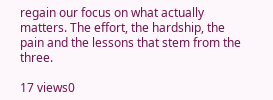regain our focus on what actually matters. The effort, the hardship, the pain and the lessons that stem from the three.

17 views0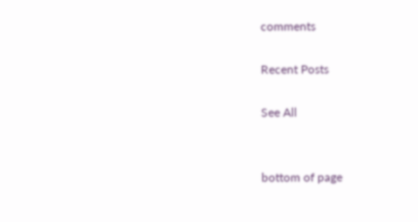comments

Recent Posts

See All


bottom of page